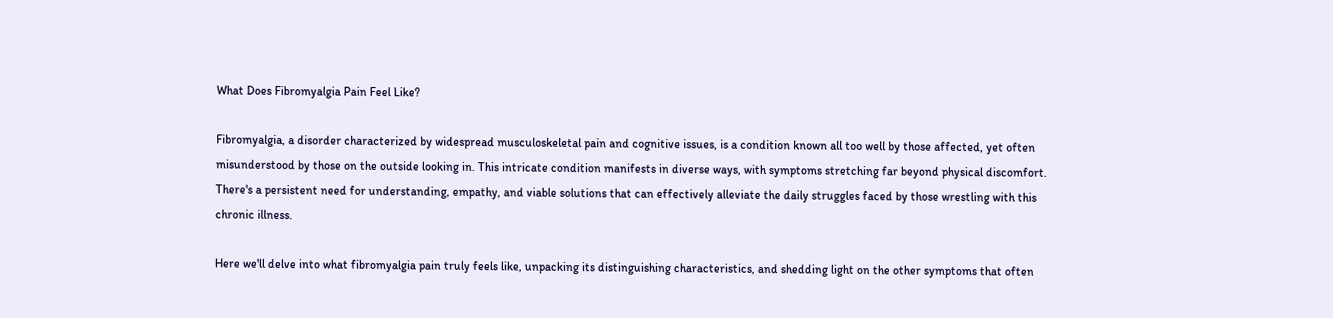What Does Fibromyalgia Pain Feel Like?

Fibromyalgia, a disorder characterized by widespread musculoskeletal pain and cognitive issues, is a condition known all too well by those affected, yet often misunderstood by those on the outside looking in. This intricate condition manifests in diverse ways, with symptoms stretching far beyond physical discomfort. There's a persistent need for understanding, empathy, and viable solutions that can effectively alleviate the daily struggles faced by those wrestling with this chronic illness.

Here we'll delve into what fibromyalgia pain truly feels like, unpacking its distinguishing characteristics, and shedding light on the other symptoms that often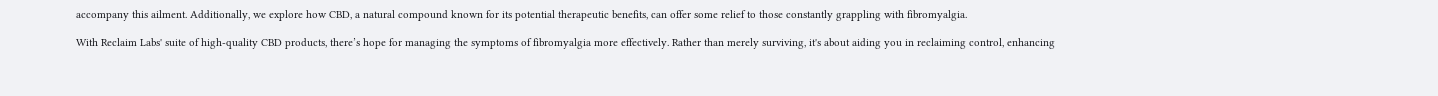accompany this ailment. Additionally, we explore how CBD, a natural compound known for its potential therapeutic benefits, can offer some relief to those constantly grappling with fibromyalgia.

With Reclaim Labs' suite of high-quality CBD products, there’s hope for managing the symptoms of fibromyalgia more effectively. Rather than merely surviving, it's about aiding you in reclaiming control, enhancing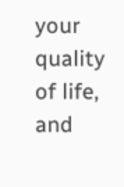your quality of life, and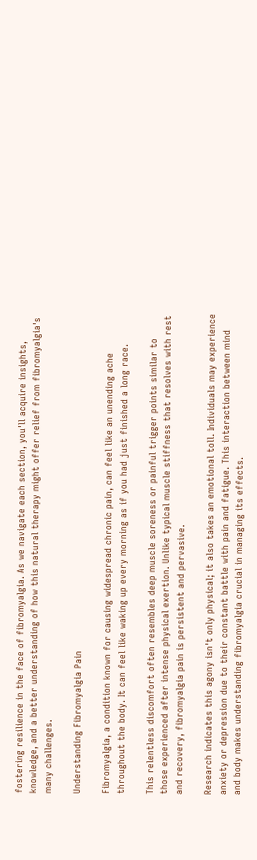fostering resilience in the face of fibromyalgia. As we navigate each section, you'll acquire insights, knowledge, and a better understanding of how this natural therapy might offer relief from fibromyalgia's many challenges.

Understanding Fibromyalgia Pain

Fibromyalgia, a condition known for causing widespread chronic pain, can feel like an unending ache throughout the body. It can feel like waking up every morning as if you had just finished a long race.

This relentless discomfort often resembles deep muscle soreness or painful trigger points similar to those experienced after intense physical exertion. Unlike typical muscle stiffness that resolves with rest and recovery, fibromyalgia pain is persistent and pervasive.

Research indicates this agony isn't only physical; it also takes an emotional toll. Individuals may experience anxiety or depression due to their constant battle with pain and fatigue. This interaction between mind and body makes understanding fibromyalgia crucial in managing its effects.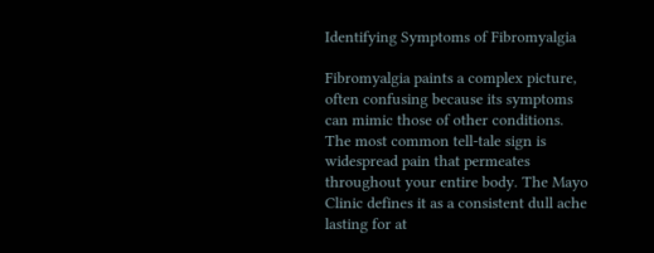Identifying Symptoms of Fibromyalgia

Fibromyalgia paints a complex picture, often confusing because its symptoms can mimic those of other conditions. The most common tell-tale sign is widespread pain that permeates throughout your entire body. The Mayo Clinic defines it as a consistent dull ache lasting for at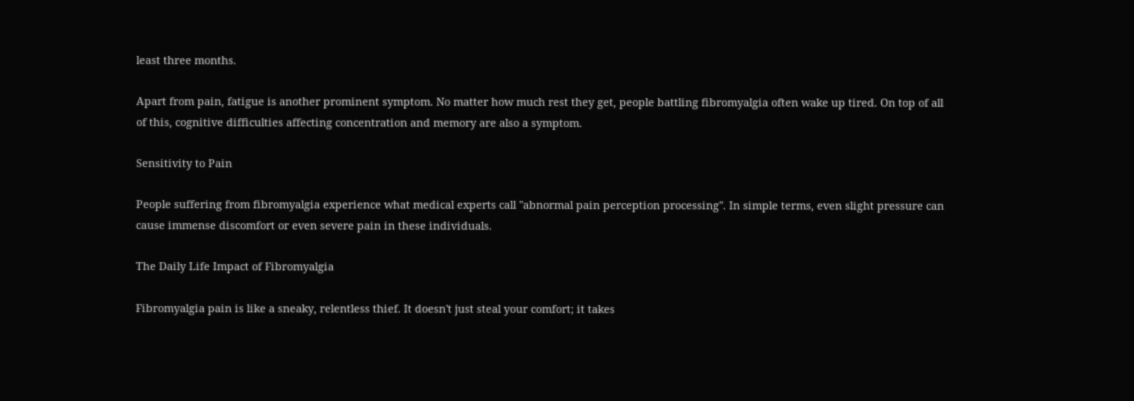least three months.

Apart from pain, fatigue is another prominent symptom. No matter how much rest they get, people battling fibromyalgia often wake up tired. On top of all of this, cognitive difficulties affecting concentration and memory are also a symptom.

Sensitivity to Pain

People suffering from fibromyalgia experience what medical experts call "abnormal pain perception processing". In simple terms, even slight pressure can cause immense discomfort or even severe pain in these individuals.

The Daily Life Impact of Fibromyalgia

Fibromyalgia pain is like a sneaky, relentless thief. It doesn't just steal your comfort; it takes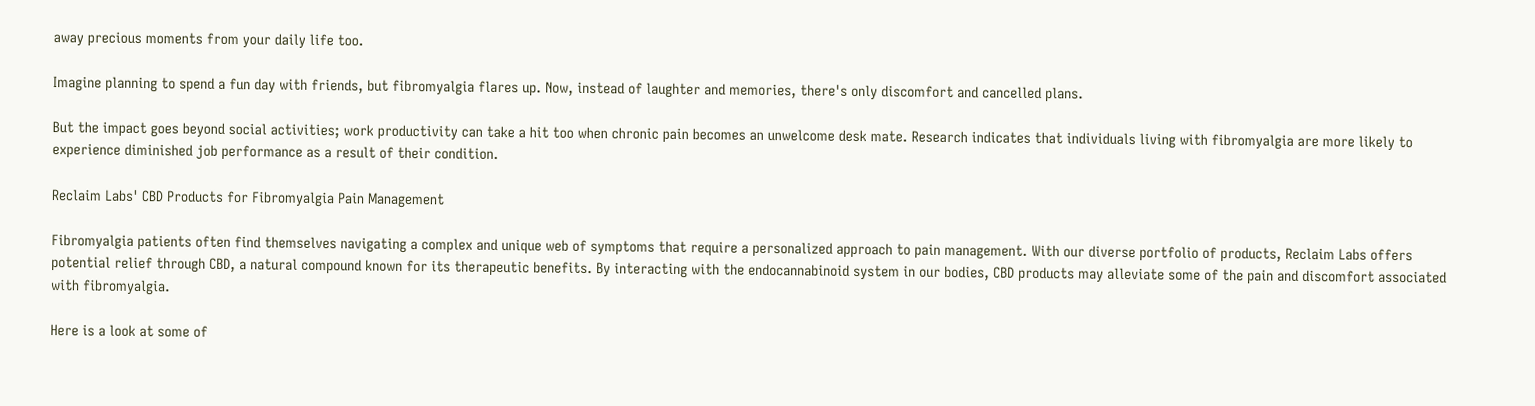away precious moments from your daily life too.

Imagine planning to spend a fun day with friends, but fibromyalgia flares up. Now, instead of laughter and memories, there's only discomfort and cancelled plans.

But the impact goes beyond social activities; work productivity can take a hit too when chronic pain becomes an unwelcome desk mate. Research indicates that individuals living with fibromyalgia are more likely to experience diminished job performance as a result of their condition.

Reclaim Labs' CBD Products for Fibromyalgia Pain Management

Fibromyalgia patients often find themselves navigating a complex and unique web of symptoms that require a personalized approach to pain management. With our diverse portfolio of products, Reclaim Labs offers potential relief through CBD, a natural compound known for its therapeutic benefits. By interacting with the endocannabinoid system in our bodies, CBD products may alleviate some of the pain and discomfort associated with fibromyalgia.

Here is a look at some of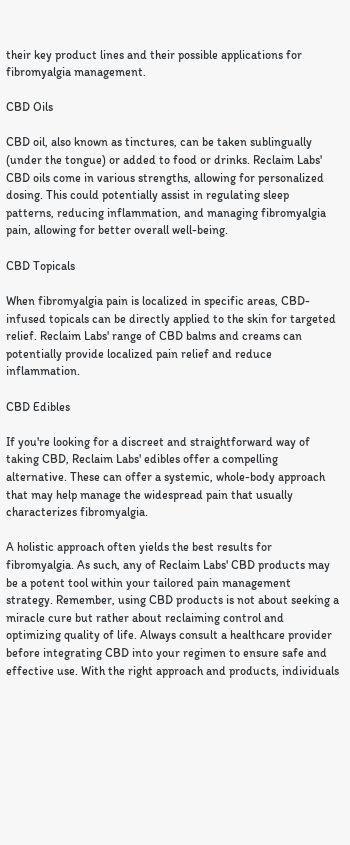their key product lines and their possible applications for fibromyalgia management.

CBD Oils

CBD oil, also known as tinctures, can be taken sublingually (under the tongue) or added to food or drinks. Reclaim Labs' CBD oils come in various strengths, allowing for personalized dosing. This could potentially assist in regulating sleep patterns, reducing inflammation, and managing fibromyalgia pain, allowing for better overall well-being.

CBD Topicals

When fibromyalgia pain is localized in specific areas, CBD-infused topicals can be directly applied to the skin for targeted relief. Reclaim Labs' range of CBD balms and creams can potentially provide localized pain relief and reduce inflammation.

CBD Edibles

If you're looking for a discreet and straightforward way of taking CBD, Reclaim Labs' edibles offer a compelling alternative. These can offer a systemic, whole-body approach that may help manage the widespread pain that usually characterizes fibromyalgia.

A holistic approach often yields the best results for fibromyalgia. As such, any of Reclaim Labs' CBD products may be a potent tool within your tailored pain management strategy. Remember, using CBD products is not about seeking a miracle cure but rather about reclaiming control and optimizing quality of life. Always consult a healthcare provider before integrating CBD into your regimen to ensure safe and effective use. With the right approach and products, individuals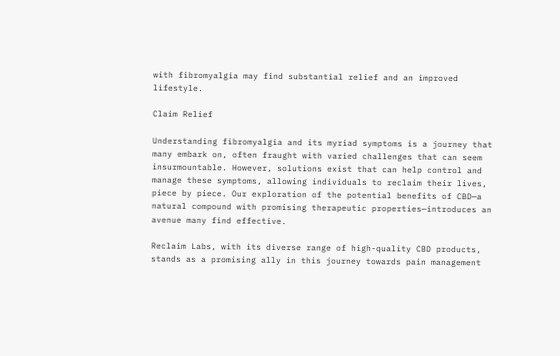with fibromyalgia may find substantial relief and an improved lifestyle.

Claim Relief

Understanding fibromyalgia and its myriad symptoms is a journey that many embark on, often fraught with varied challenges that can seem insurmountable. However, solutions exist that can help control and manage these symptoms, allowing individuals to reclaim their lives, piece by piece. Our exploration of the potential benefits of CBD—a natural compound with promising therapeutic properties—introduces an avenue many find effective.

Reclaim Labs, with its diverse range of high-quality CBD products, stands as a promising ally in this journey towards pain management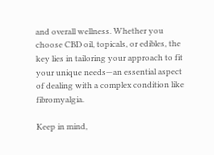and overall wellness. Whether you choose CBD oil, topicals, or edibles, the key lies in tailoring your approach to fit your unique needs—an essential aspect of dealing with a complex condition like fibromyalgia.

Keep in mind,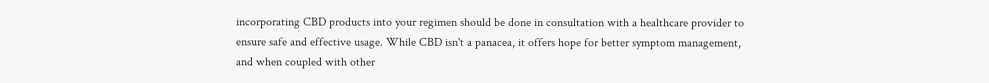incorporating CBD products into your regimen should be done in consultation with a healthcare provider to ensure safe and effective usage. While CBD isn't a panacea, it offers hope for better symptom management, and when coupled with other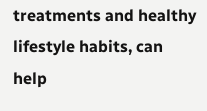treatments and healthy lifestyle habits, can help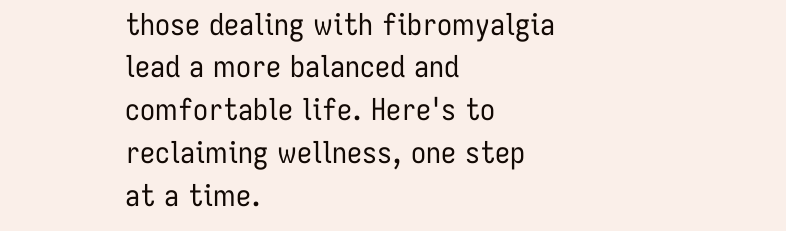those dealing with fibromyalgia lead a more balanced and comfortable life. Here's to reclaiming wellness, one step at a time.